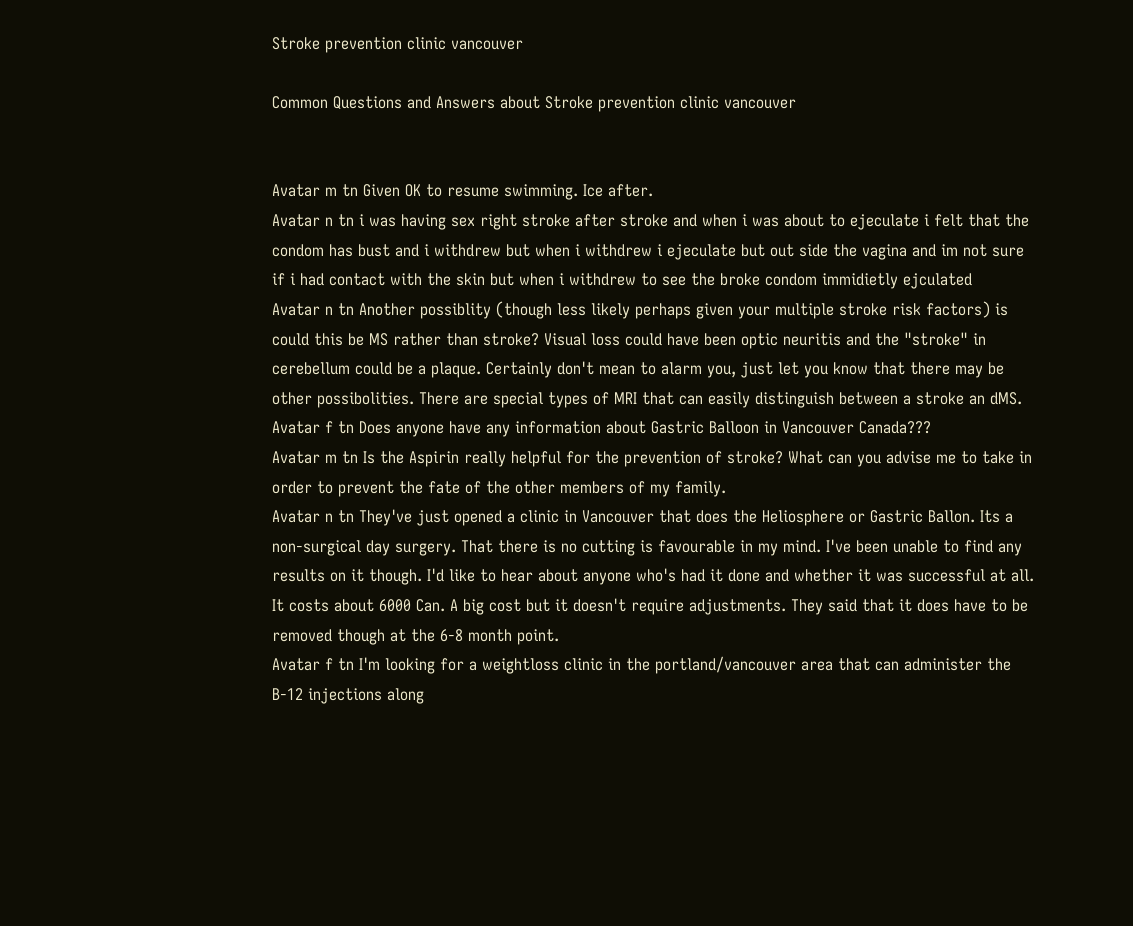Stroke prevention clinic vancouver

Common Questions and Answers about Stroke prevention clinic vancouver


Avatar m tn Given OK to resume swimming. Ice after.
Avatar n tn i was having sex right stroke after stroke and when i was about to ejeculate i felt that the condom has bust and i withdrew but when i withdrew i ejeculate but out side the vagina and im not sure if i had contact with the skin but when i withdrew to see the broke condom immidietly ejculated
Avatar n tn Another possiblity (though less likely perhaps given your multiple stroke risk factors) is could this be MS rather than stroke? Visual loss could have been optic neuritis and the "stroke" in cerebellum could be a plaque. Certainly don't mean to alarm you, just let you know that there may be other possibolities. There are special types of MRI that can easily distinguish between a stroke an dMS.
Avatar f tn Does anyone have any information about Gastric Balloon in Vancouver Canada???
Avatar m tn Is the Aspirin really helpful for the prevention of stroke? What can you advise me to take in order to prevent the fate of the other members of my family.
Avatar n tn They've just opened a clinic in Vancouver that does the Heliosphere or Gastric Ballon. Its a non-surgical day surgery. That there is no cutting is favourable in my mind. I've been unable to find any results on it though. I'd like to hear about anyone who's had it done and whether it was successful at all. It costs about 6000 Can. A big cost but it doesn't require adjustments. They said that it does have to be removed though at the 6-8 month point.
Avatar f tn I'm looking for a weightloss clinic in the portland/vancouver area that can administer the B-12 injections along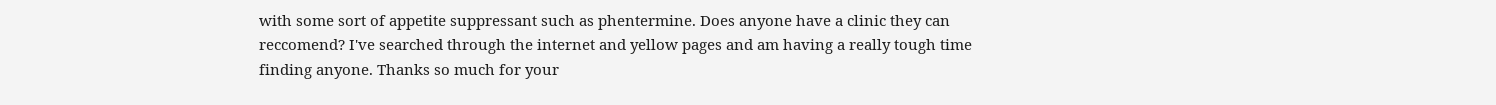with some sort of appetite suppressant such as phentermine. Does anyone have a clinic they can reccomend? I've searched through the internet and yellow pages and am having a really tough time finding anyone. Thanks so much for your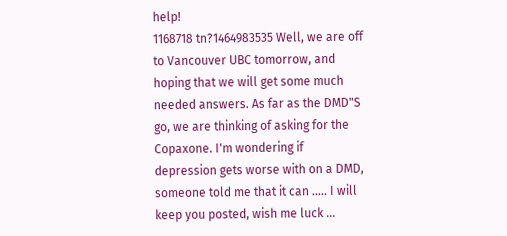help!
1168718 tn?1464983535 Well, we are off to Vancouver UBC tomorrow, and hoping that we will get some much needed answers. As far as the DMD"S go, we are thinking of asking for the Copaxone. I'm wondering if depression gets worse with on a DMD, someone told me that it can ..... I will keep you posted, wish me luck ...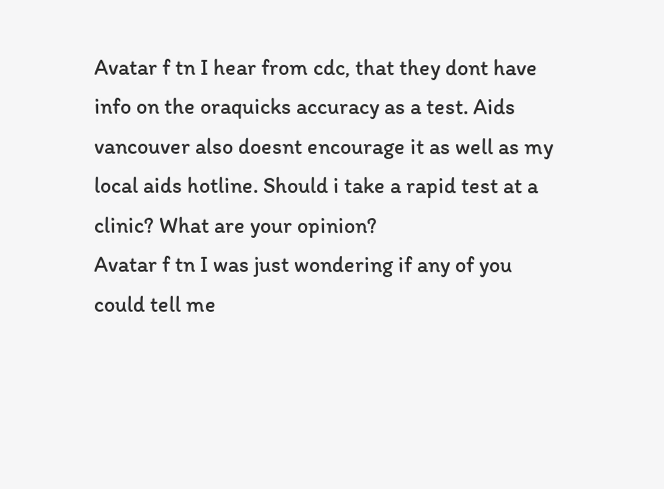Avatar f tn I hear from cdc, that they dont have info on the oraquicks accuracy as a test. Aids vancouver also doesnt encourage it as well as my local aids hotline. Should i take a rapid test at a clinic? What are your opinion?
Avatar f tn I was just wondering if any of you could tell me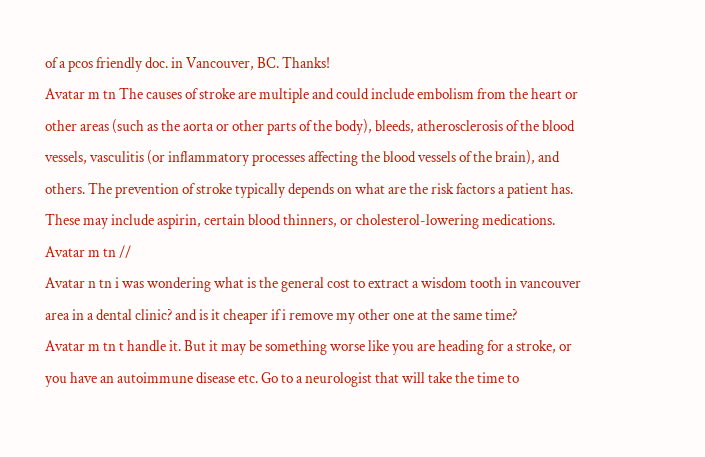of a pcos friendly doc. in Vancouver, BC. Thanks!
Avatar m tn The causes of stroke are multiple and could include embolism from the heart or other areas (such as the aorta or other parts of the body), bleeds, atherosclerosis of the blood vessels, vasculitis (or inflammatory processes affecting the blood vessels of the brain), and others. The prevention of stroke typically depends on what are the risk factors a patient has. These may include aspirin, certain blood thinners, or cholesterol-lowering medications.
Avatar m tn //
Avatar n tn i was wondering what is the general cost to extract a wisdom tooth in vancouver area in a dental clinic? and is it cheaper if i remove my other one at the same time?
Avatar m tn t handle it. But it may be something worse like you are heading for a stroke, or you have an autoimmune disease etc. Go to a neurologist that will take the time to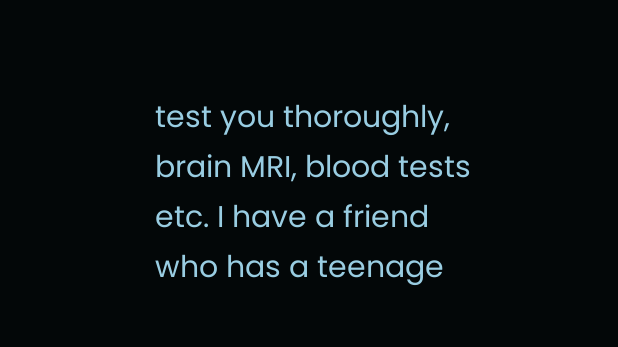test you thoroughly, brain MRI, blood tests etc. I have a friend who has a teenage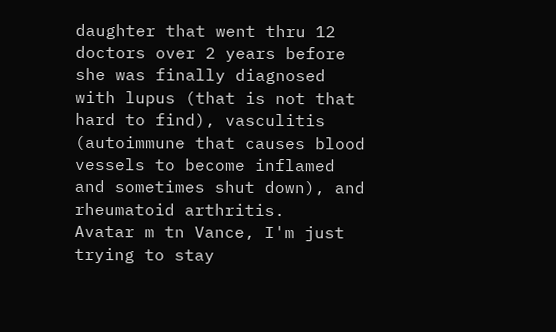daughter that went thru 12 doctors over 2 years before she was finally diagnosed with lupus (that is not that hard to find), vasculitis (autoimmune that causes blood vessels to become inflamed and sometimes shut down), and rheumatoid arthritis.
Avatar m tn Vance, I'm just trying to stay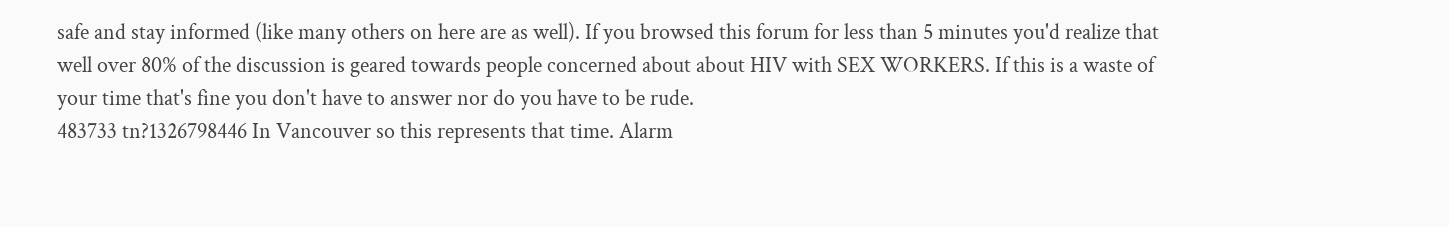safe and stay informed (like many others on here are as well). If you browsed this forum for less than 5 minutes you'd realize that well over 80% of the discussion is geared towards people concerned about about HIV with SEX WORKERS. If this is a waste of your time that's fine you don't have to answer nor do you have to be rude.
483733 tn?1326798446 In Vancouver so this represents that time. Alarm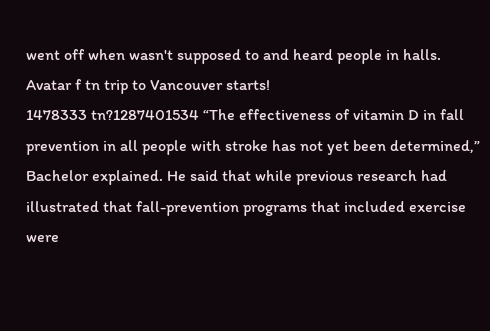went off when wasn't supposed to and heard people in halls.
Avatar f tn trip to Vancouver starts!
1478333 tn?1287401534 “The effectiveness of vitamin D in fall prevention in all people with stroke has not yet been determined,” Bachelor explained. He said that while previous research had illustrated that fall-prevention programs that included exercise were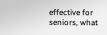effective for seniors, what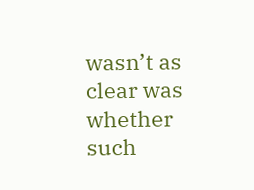wasn’t as clear was whether such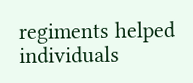regiments helped individuals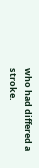who had differed a stroke.